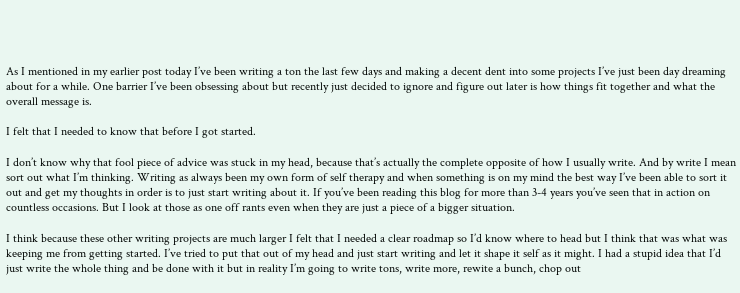As I mentioned in my earlier post today I’ve been writing a ton the last few days and making a decent dent into some projects I’ve just been day dreaming about for a while. One barrier I’ve been obsessing about but recently just decided to ignore and figure out later is how things fit together and what the overall message is.

I felt that I needed to know that before I got started.

I don’t know why that fool piece of advice was stuck in my head, because that’s actually the complete opposite of how I usually write. And by write I mean sort out what I’m thinking. Writing as always been my own form of self therapy and when something is on my mind the best way I’ve been able to sort it out and get my thoughts in order is to just start writing about it. If you’ve been reading this blog for more than 3-4 years you’ve seen that in action on countless occasions. But I look at those as one off rants even when they are just a piece of a bigger situation.

I think because these other writing projects are much larger I felt that I needed a clear roadmap so I’d know where to head but I think that was what was keeping me from getting started. I’ve tried to put that out of my head and just start writing and let it shape it self as it might. I had a stupid idea that I’d just write the whole thing and be done with it but in reality I’m going to write tons, write more, rewite a bunch, chop out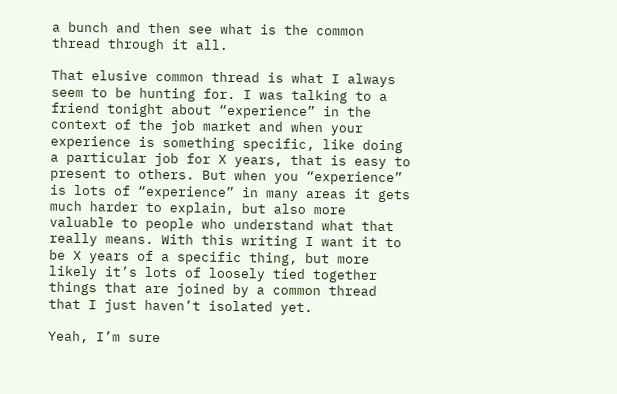a bunch and then see what is the common thread through it all.

That elusive common thread is what I always seem to be hunting for. I was talking to a friend tonight about “experience” in the context of the job market and when your experience is something specific, like doing a particular job for X years, that is easy to present to others. But when you “experience” is lots of “experience” in many areas it gets much harder to explain, but also more valuable to people who understand what that really means. With this writing I want it to be X years of a specific thing, but more likely it’s lots of loosely tied together things that are joined by a common thread that I just haven’t isolated yet.

Yeah, I’m sure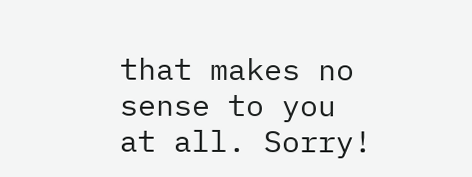that makes no sense to you at all. Sorry!